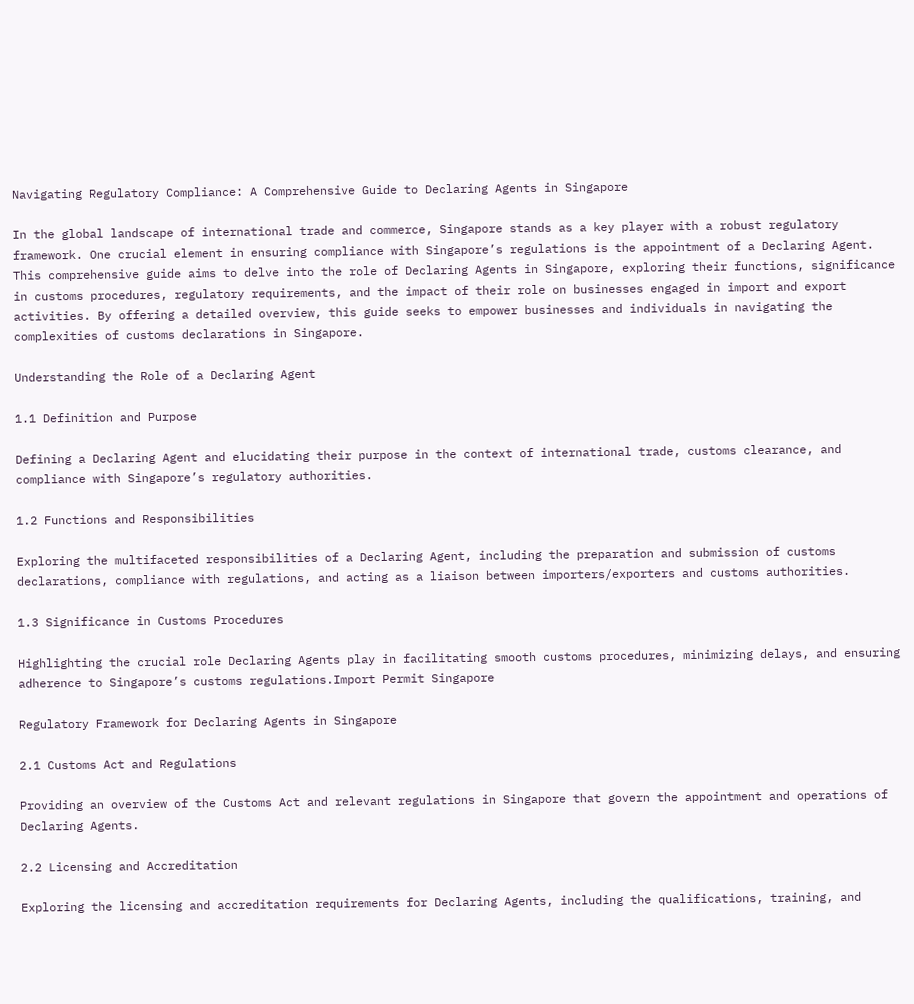Navigating Regulatory Compliance: A Comprehensive Guide to Declaring Agents in Singapore

In the global landscape of international trade and commerce, Singapore stands as a key player with a robust regulatory framework. One crucial element in ensuring compliance with Singapore’s regulations is the appointment of a Declaring Agent. This comprehensive guide aims to delve into the role of Declaring Agents in Singapore, exploring their functions, significance in customs procedures, regulatory requirements, and the impact of their role on businesses engaged in import and export activities. By offering a detailed overview, this guide seeks to empower businesses and individuals in navigating the complexities of customs declarations in Singapore.

Understanding the Role of a Declaring Agent

1.1 Definition and Purpose

Defining a Declaring Agent and elucidating their purpose in the context of international trade, customs clearance, and compliance with Singapore’s regulatory authorities.

1.2 Functions and Responsibilities

Exploring the multifaceted responsibilities of a Declaring Agent, including the preparation and submission of customs declarations, compliance with regulations, and acting as a liaison between importers/exporters and customs authorities.

1.3 Significance in Customs Procedures

Highlighting the crucial role Declaring Agents play in facilitating smooth customs procedures, minimizing delays, and ensuring adherence to Singapore’s customs regulations.Import Permit Singapore

Regulatory Framework for Declaring Agents in Singapore

2.1 Customs Act and Regulations

Providing an overview of the Customs Act and relevant regulations in Singapore that govern the appointment and operations of Declaring Agents.

2.2 Licensing and Accreditation

Exploring the licensing and accreditation requirements for Declaring Agents, including the qualifications, training, and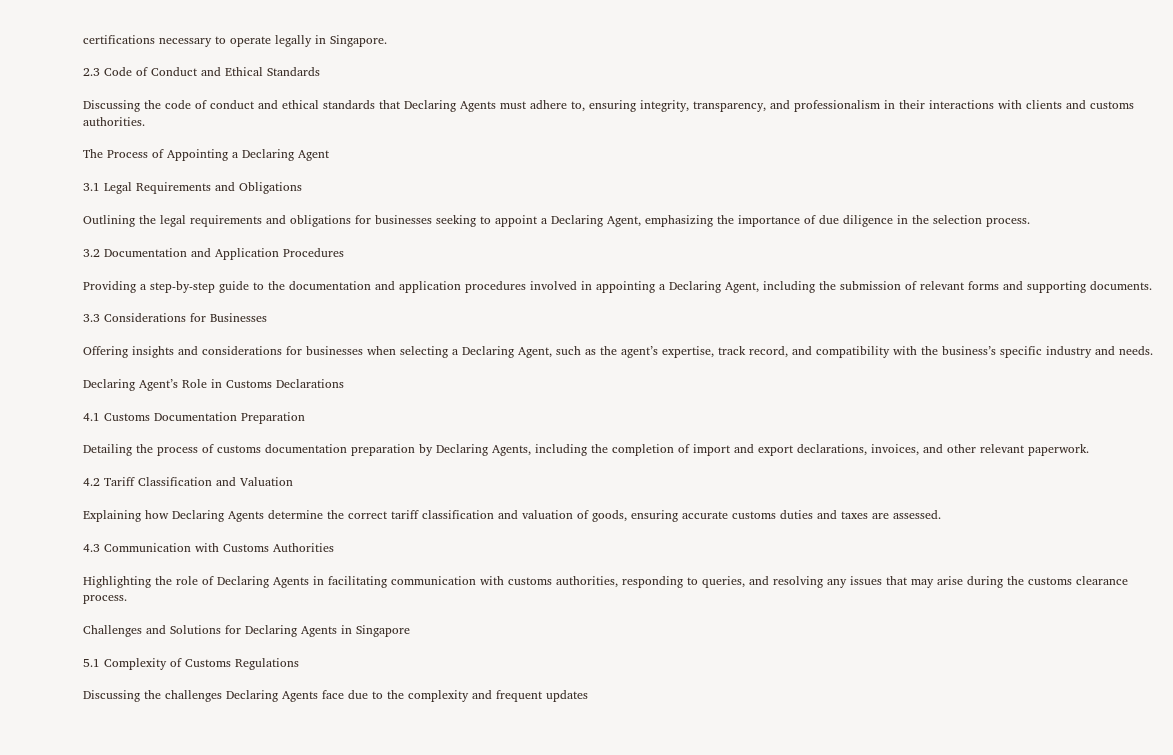certifications necessary to operate legally in Singapore.

2.3 Code of Conduct and Ethical Standards

Discussing the code of conduct and ethical standards that Declaring Agents must adhere to, ensuring integrity, transparency, and professionalism in their interactions with clients and customs authorities.

The Process of Appointing a Declaring Agent

3.1 Legal Requirements and Obligations

Outlining the legal requirements and obligations for businesses seeking to appoint a Declaring Agent, emphasizing the importance of due diligence in the selection process.

3.2 Documentation and Application Procedures

Providing a step-by-step guide to the documentation and application procedures involved in appointing a Declaring Agent, including the submission of relevant forms and supporting documents.

3.3 Considerations for Businesses

Offering insights and considerations for businesses when selecting a Declaring Agent, such as the agent’s expertise, track record, and compatibility with the business’s specific industry and needs.

Declaring Agent’s Role in Customs Declarations

4.1 Customs Documentation Preparation

Detailing the process of customs documentation preparation by Declaring Agents, including the completion of import and export declarations, invoices, and other relevant paperwork.

4.2 Tariff Classification and Valuation

Explaining how Declaring Agents determine the correct tariff classification and valuation of goods, ensuring accurate customs duties and taxes are assessed.

4.3 Communication with Customs Authorities

Highlighting the role of Declaring Agents in facilitating communication with customs authorities, responding to queries, and resolving any issues that may arise during the customs clearance process.

Challenges and Solutions for Declaring Agents in Singapore

5.1 Complexity of Customs Regulations

Discussing the challenges Declaring Agents face due to the complexity and frequent updates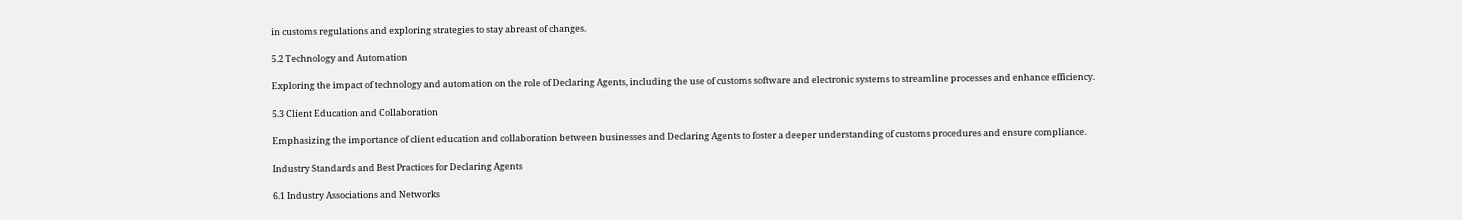in customs regulations and exploring strategies to stay abreast of changes.

5.2 Technology and Automation

Exploring the impact of technology and automation on the role of Declaring Agents, including the use of customs software and electronic systems to streamline processes and enhance efficiency.

5.3 Client Education and Collaboration

Emphasizing the importance of client education and collaboration between businesses and Declaring Agents to foster a deeper understanding of customs procedures and ensure compliance.

Industry Standards and Best Practices for Declaring Agents

6.1 Industry Associations and Networks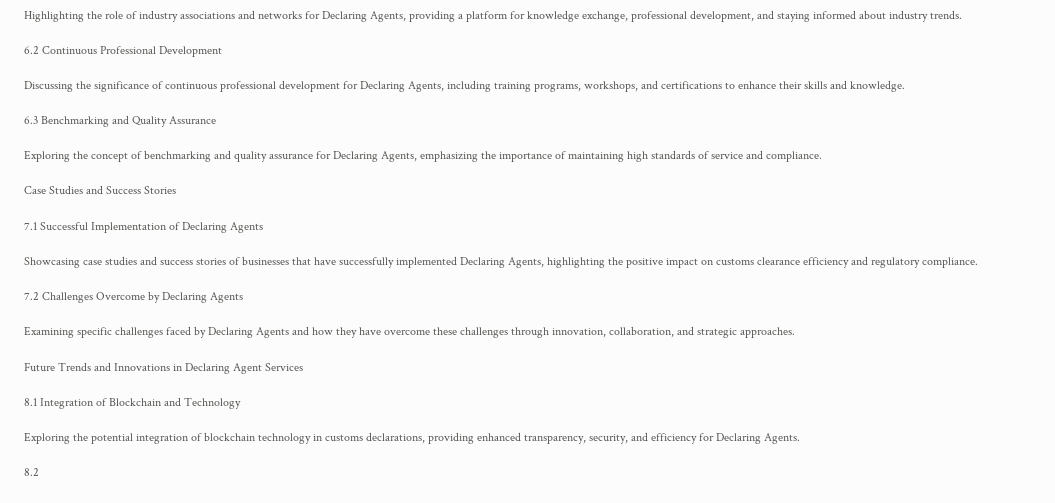Highlighting the role of industry associations and networks for Declaring Agents, providing a platform for knowledge exchange, professional development, and staying informed about industry trends.

6.2 Continuous Professional Development

Discussing the significance of continuous professional development for Declaring Agents, including training programs, workshops, and certifications to enhance their skills and knowledge.

6.3 Benchmarking and Quality Assurance

Exploring the concept of benchmarking and quality assurance for Declaring Agents, emphasizing the importance of maintaining high standards of service and compliance.

Case Studies and Success Stories

7.1 Successful Implementation of Declaring Agents

Showcasing case studies and success stories of businesses that have successfully implemented Declaring Agents, highlighting the positive impact on customs clearance efficiency and regulatory compliance.

7.2 Challenges Overcome by Declaring Agents

Examining specific challenges faced by Declaring Agents and how they have overcome these challenges through innovation, collaboration, and strategic approaches.

Future Trends and Innovations in Declaring Agent Services

8.1 Integration of Blockchain and Technology

Exploring the potential integration of blockchain technology in customs declarations, providing enhanced transparency, security, and efficiency for Declaring Agents.

8.2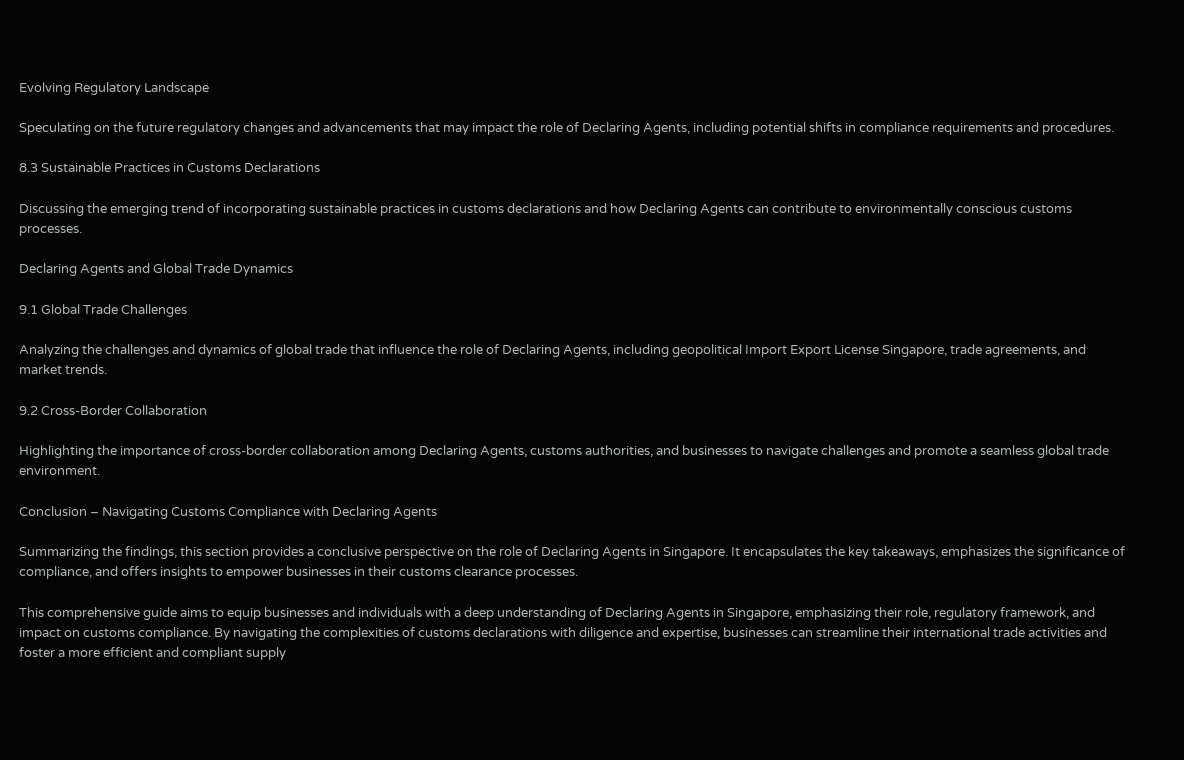Evolving Regulatory Landscape

Speculating on the future regulatory changes and advancements that may impact the role of Declaring Agents, including potential shifts in compliance requirements and procedures.

8.3 Sustainable Practices in Customs Declarations

Discussing the emerging trend of incorporating sustainable practices in customs declarations and how Declaring Agents can contribute to environmentally conscious customs processes.

Declaring Agents and Global Trade Dynamics

9.1 Global Trade Challenges

Analyzing the challenges and dynamics of global trade that influence the role of Declaring Agents, including geopolitical Import Export License Singapore, trade agreements, and market trends.

9.2 Cross-Border Collaboration

Highlighting the importance of cross-border collaboration among Declaring Agents, customs authorities, and businesses to navigate challenges and promote a seamless global trade environment.

Conclusion – Navigating Customs Compliance with Declaring Agents

Summarizing the findings, this section provides a conclusive perspective on the role of Declaring Agents in Singapore. It encapsulates the key takeaways, emphasizes the significance of compliance, and offers insights to empower businesses in their customs clearance processes.

This comprehensive guide aims to equip businesses and individuals with a deep understanding of Declaring Agents in Singapore, emphasizing their role, regulatory framework, and impact on customs compliance. By navigating the complexities of customs declarations with diligence and expertise, businesses can streamline their international trade activities and foster a more efficient and compliant supply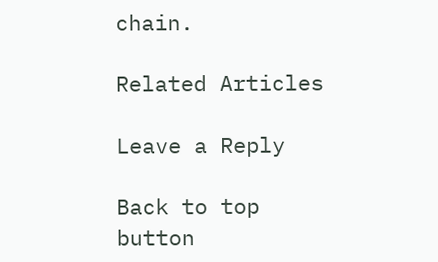chain.

Related Articles

Leave a Reply

Back to top button